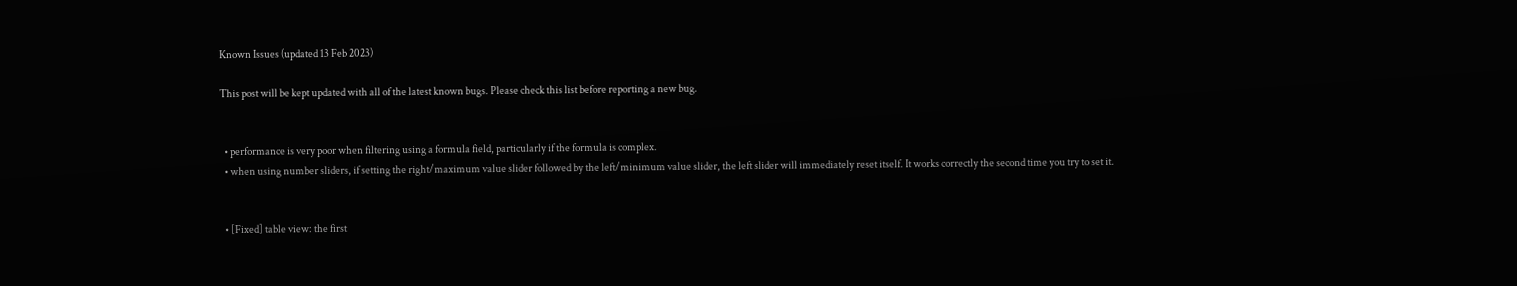Known Issues (updated 13 Feb 2023)

This post will be kept updated with all of the latest known bugs. Please check this list before reporting a new bug.


  • performance is very poor when filtering using a formula field, particularly if the formula is complex.
  • when using number sliders, if setting the right/maximum value slider followed by the left/minimum value slider, the left slider will immediately reset itself. It works correctly the second time you try to set it.


  • [Fixed] table view: the first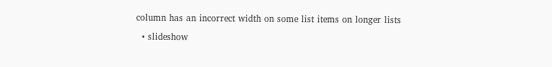column has an incorrect width on some list items on longer lists
  • slideshow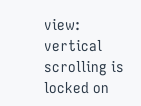view: vertical scrolling is locked on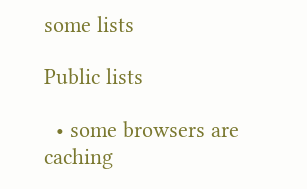some lists

Public lists

  • some browsers are caching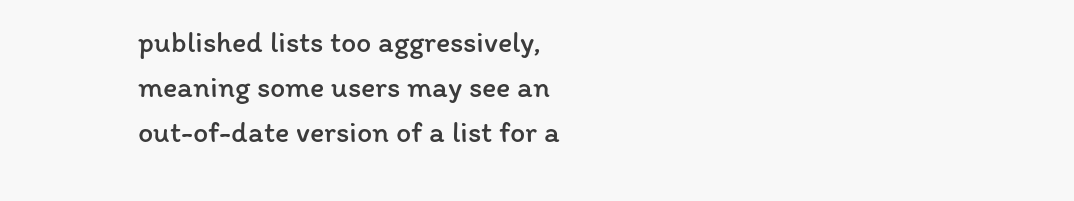published lists too aggressively, meaning some users may see an out-of-date version of a list for a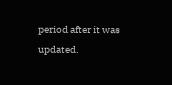period after it was updated.